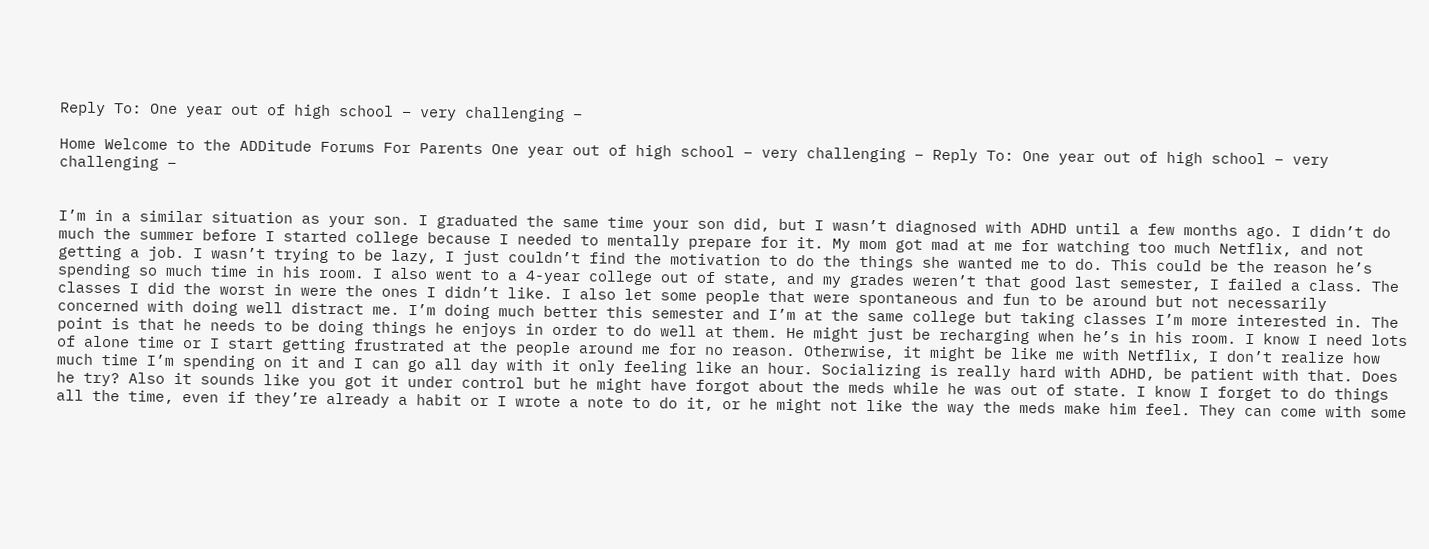Reply To: One year out of high school – very challenging –

Home Welcome to the ADDitude Forums For Parents One year out of high school – very challenging – Reply To: One year out of high school – very challenging –


I’m in a similar situation as your son. I graduated the same time your son did, but I wasn’t diagnosed with ADHD until a few months ago. I didn’t do much the summer before I started college because I needed to mentally prepare for it. My mom got mad at me for watching too much Netflix, and not getting a job. I wasn’t trying to be lazy, I just couldn’t find the motivation to do the things she wanted me to do. This could be the reason he’s spending so much time in his room. I also went to a 4-year college out of state, and my grades weren’t that good last semester, I failed a class. The classes I did the worst in were the ones I didn’t like. I also let some people that were spontaneous and fun to be around but not necessarily concerned with doing well distract me. I’m doing much better this semester and I’m at the same college but taking classes I’m more interested in. The point is that he needs to be doing things he enjoys in order to do well at them. He might just be recharging when he’s in his room. I know I need lots of alone time or I start getting frustrated at the people around me for no reason. Otherwise, it might be like me with Netflix, I don’t realize how much time I’m spending on it and I can go all day with it only feeling like an hour. Socializing is really hard with ADHD, be patient with that. Does he try? Also it sounds like you got it under control but he might have forgot about the meds while he was out of state. I know I forget to do things all the time, even if they’re already a habit or I wrote a note to do it, or he might not like the way the meds make him feel. They can come with some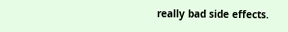really bad side effects.